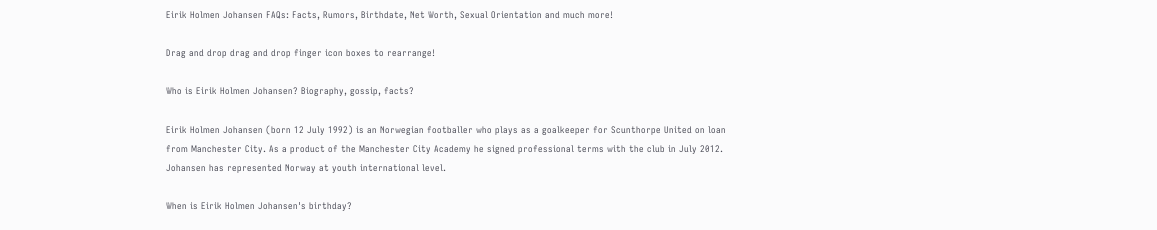Eirik Holmen Johansen FAQs: Facts, Rumors, Birthdate, Net Worth, Sexual Orientation and much more!

Drag and drop drag and drop finger icon boxes to rearrange!

Who is Eirik Holmen Johansen? Biography, gossip, facts?

Eirik Holmen Johansen (born 12 July 1992) is an Norwegian footballer who plays as a goalkeeper for Scunthorpe United on loan from Manchester City. As a product of the Manchester City Academy he signed professional terms with the club in July 2012. Johansen has represented Norway at youth international level.

When is Eirik Holmen Johansen's birthday?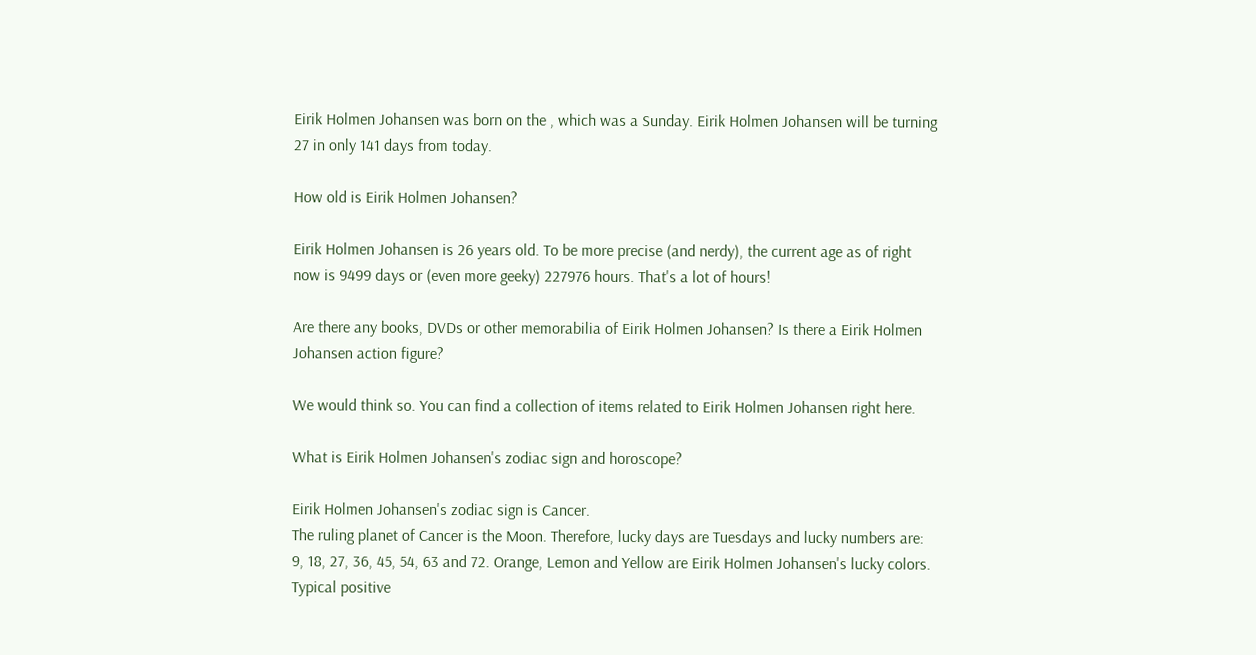Eirik Holmen Johansen was born on the , which was a Sunday. Eirik Holmen Johansen will be turning 27 in only 141 days from today.

How old is Eirik Holmen Johansen?

Eirik Holmen Johansen is 26 years old. To be more precise (and nerdy), the current age as of right now is 9499 days or (even more geeky) 227976 hours. That's a lot of hours!

Are there any books, DVDs or other memorabilia of Eirik Holmen Johansen? Is there a Eirik Holmen Johansen action figure?

We would think so. You can find a collection of items related to Eirik Holmen Johansen right here.

What is Eirik Holmen Johansen's zodiac sign and horoscope?

Eirik Holmen Johansen's zodiac sign is Cancer.
The ruling planet of Cancer is the Moon. Therefore, lucky days are Tuesdays and lucky numbers are: 9, 18, 27, 36, 45, 54, 63 and 72. Orange, Lemon and Yellow are Eirik Holmen Johansen's lucky colors. Typical positive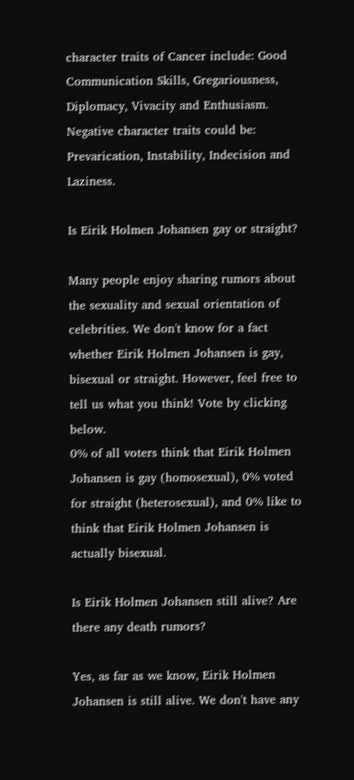character traits of Cancer include: Good Communication Skills, Gregariousness, Diplomacy, Vivacity and Enthusiasm. Negative character traits could be: Prevarication, Instability, Indecision and Laziness.

Is Eirik Holmen Johansen gay or straight?

Many people enjoy sharing rumors about the sexuality and sexual orientation of celebrities. We don't know for a fact whether Eirik Holmen Johansen is gay, bisexual or straight. However, feel free to tell us what you think! Vote by clicking below.
0% of all voters think that Eirik Holmen Johansen is gay (homosexual), 0% voted for straight (heterosexual), and 0% like to think that Eirik Holmen Johansen is actually bisexual.

Is Eirik Holmen Johansen still alive? Are there any death rumors?

Yes, as far as we know, Eirik Holmen Johansen is still alive. We don't have any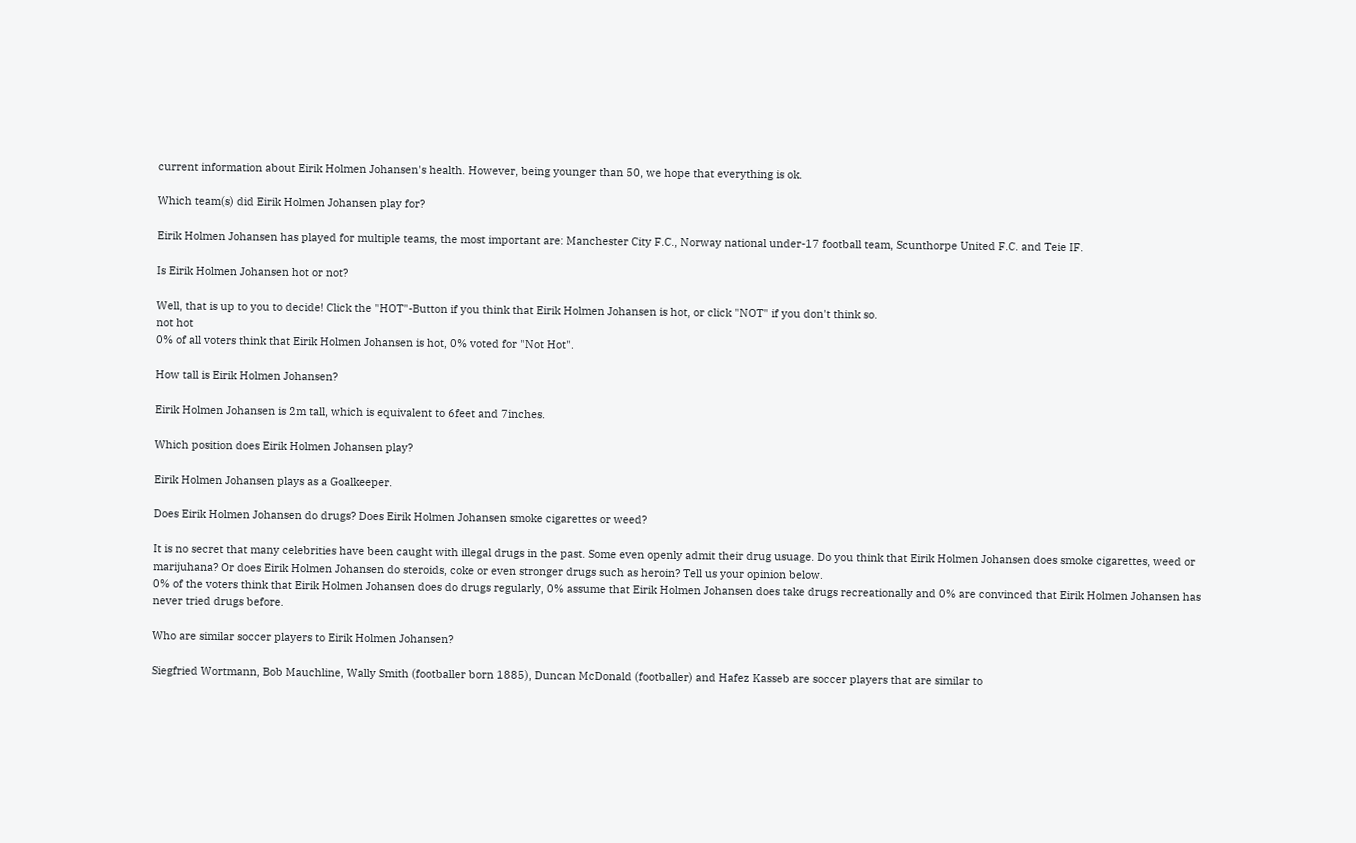current information about Eirik Holmen Johansen's health. However, being younger than 50, we hope that everything is ok.

Which team(s) did Eirik Holmen Johansen play for?

Eirik Holmen Johansen has played for multiple teams, the most important are: Manchester City F.C., Norway national under-17 football team, Scunthorpe United F.C. and Teie IF.

Is Eirik Holmen Johansen hot or not?

Well, that is up to you to decide! Click the "HOT"-Button if you think that Eirik Holmen Johansen is hot, or click "NOT" if you don't think so.
not hot
0% of all voters think that Eirik Holmen Johansen is hot, 0% voted for "Not Hot".

How tall is Eirik Holmen Johansen?

Eirik Holmen Johansen is 2m tall, which is equivalent to 6feet and 7inches.

Which position does Eirik Holmen Johansen play?

Eirik Holmen Johansen plays as a Goalkeeper.

Does Eirik Holmen Johansen do drugs? Does Eirik Holmen Johansen smoke cigarettes or weed?

It is no secret that many celebrities have been caught with illegal drugs in the past. Some even openly admit their drug usuage. Do you think that Eirik Holmen Johansen does smoke cigarettes, weed or marijuhana? Or does Eirik Holmen Johansen do steroids, coke or even stronger drugs such as heroin? Tell us your opinion below.
0% of the voters think that Eirik Holmen Johansen does do drugs regularly, 0% assume that Eirik Holmen Johansen does take drugs recreationally and 0% are convinced that Eirik Holmen Johansen has never tried drugs before.

Who are similar soccer players to Eirik Holmen Johansen?

Siegfried Wortmann, Bob Mauchline, Wally Smith (footballer born 1885), Duncan McDonald (footballer) and Hafez Kasseb are soccer players that are similar to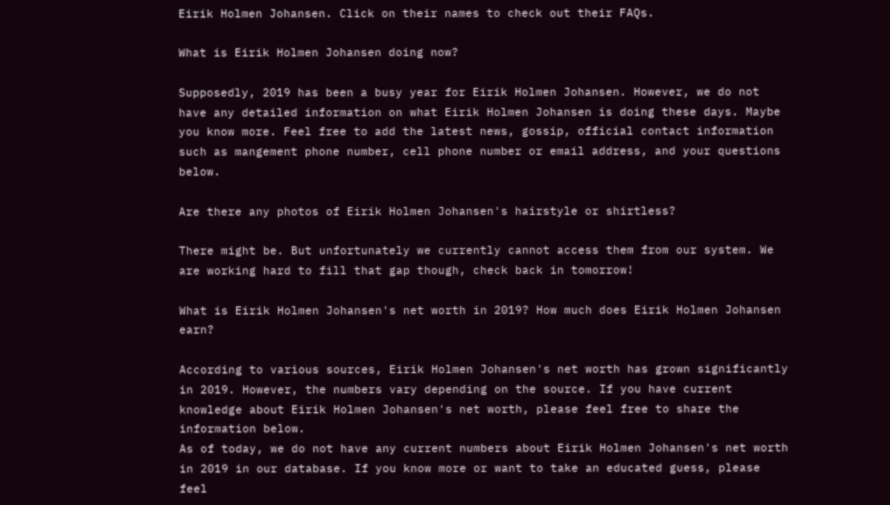Eirik Holmen Johansen. Click on their names to check out their FAQs.

What is Eirik Holmen Johansen doing now?

Supposedly, 2019 has been a busy year for Eirik Holmen Johansen. However, we do not have any detailed information on what Eirik Holmen Johansen is doing these days. Maybe you know more. Feel free to add the latest news, gossip, official contact information such as mangement phone number, cell phone number or email address, and your questions below.

Are there any photos of Eirik Holmen Johansen's hairstyle or shirtless?

There might be. But unfortunately we currently cannot access them from our system. We are working hard to fill that gap though, check back in tomorrow!

What is Eirik Holmen Johansen's net worth in 2019? How much does Eirik Holmen Johansen earn?

According to various sources, Eirik Holmen Johansen's net worth has grown significantly in 2019. However, the numbers vary depending on the source. If you have current knowledge about Eirik Holmen Johansen's net worth, please feel free to share the information below.
As of today, we do not have any current numbers about Eirik Holmen Johansen's net worth in 2019 in our database. If you know more or want to take an educated guess, please feel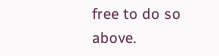free to do so above.